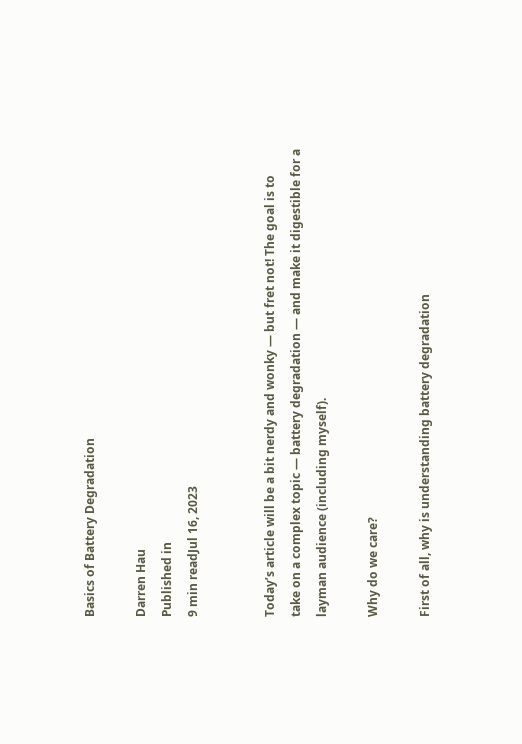Basics of Battery Degradation

Darren Hau
Published in
9 min readJul 16, 2023


Today’s article will be a bit nerdy and wonky — but fret not! The goal is to take on a complex topic — battery degradation — and make it digestible for a layman audience (including myself).

Why do we care?

First of all, why is understanding battery degradation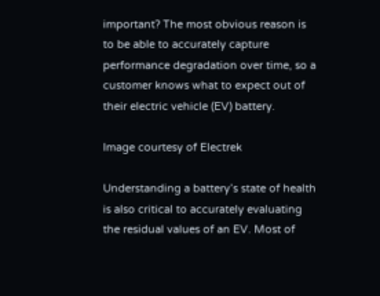important? The most obvious reason is to be able to accurately capture performance degradation over time, so a customer knows what to expect out of their electric vehicle (EV) battery.

Image courtesy of Electrek

Understanding a battery’s state of health is also critical to accurately evaluating the residual values of an EV. Most of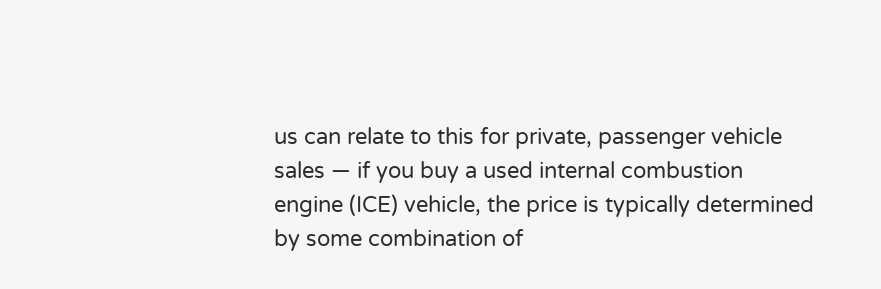us can relate to this for private, passenger vehicle sales — if you buy a used internal combustion engine (ICE) vehicle, the price is typically determined by some combination of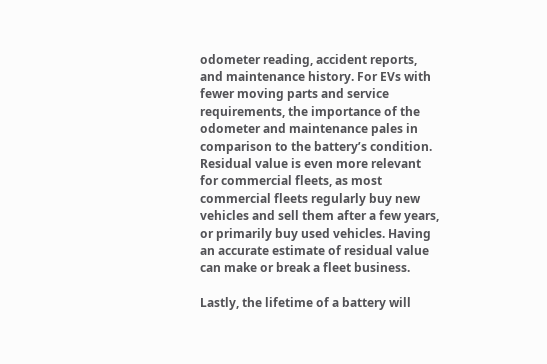odometer reading, accident reports, and maintenance history. For EVs with fewer moving parts and service requirements, the importance of the odometer and maintenance pales in comparison to the battery’s condition. Residual value is even more relevant for commercial fleets, as most commercial fleets regularly buy new vehicles and sell them after a few years, or primarily buy used vehicles. Having an accurate estimate of residual value can make or break a fleet business.

Lastly, the lifetime of a battery will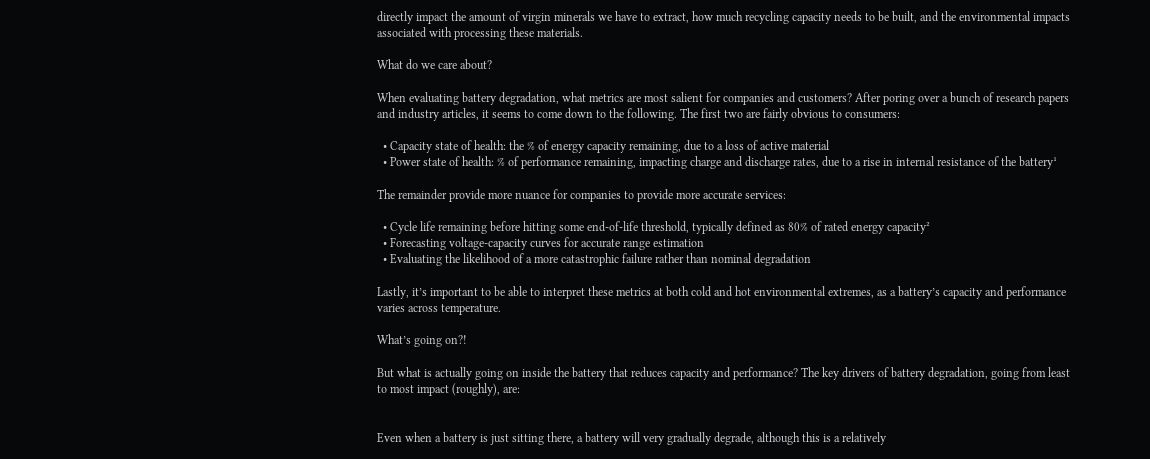directly impact the amount of virgin minerals we have to extract, how much recycling capacity needs to be built, and the environmental impacts associated with processing these materials.

What do we care about?

When evaluating battery degradation, what metrics are most salient for companies and customers? After poring over a bunch of research papers and industry articles, it seems to come down to the following. The first two are fairly obvious to consumers:

  • Capacity state of health: the % of energy capacity remaining, due to a loss of active material
  • Power state of health: % of performance remaining, impacting charge and discharge rates, due to a rise in internal resistance of the battery¹

The remainder provide more nuance for companies to provide more accurate services:

  • Cycle life remaining before hitting some end-of-life threshold, typically defined as 80% of rated energy capacity²
  • Forecasting voltage-capacity curves for accurate range estimation
  • Evaluating the likelihood of a more catastrophic failure rather than nominal degradation

Lastly, it’s important to be able to interpret these metrics at both cold and hot environmental extremes, as a battery’s capacity and performance varies across temperature.

What’s going on?!

But what is actually going on inside the battery that reduces capacity and performance? The key drivers of battery degradation, going from least to most impact (roughly), are:


Even when a battery is just sitting there, a battery will very gradually degrade, although this is a relatively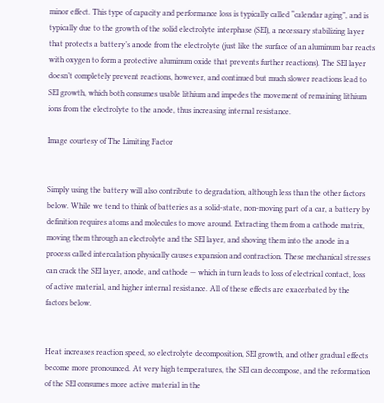minor effect. This type of capacity and performance loss is typically called “calendar aging”, and is typically due to the growth of the solid electrolyte interphase (SEI), a necessary stabilizing layer that protects a battery’s anode from the electrolyte (just like the surface of an aluminum bar reacts with oxygen to form a protective aluminum oxide that prevents further reactions). The SEI layer doesn’t completely prevent reactions, however, and continued but much slower reactions lead to SEI growth, which both consumes usable lithium and impedes the movement of remaining lithium ions from the electrolyte to the anode, thus increasing internal resistance.

Image courtesy of The Limiting Factor


Simply using the battery will also contribute to degradation, although less than the other factors below. While we tend to think of batteries as a solid-state, non-moving part of a car, a battery by definition requires atoms and molecules to move around. Extracting them from a cathode matrix, moving them through an electrolyte and the SEI layer, and shoving them into the anode in a process called intercalation physically causes expansion and contraction. These mechanical stresses can crack the SEI layer, anode, and cathode — which in turn leads to loss of electrical contact, loss of active material, and higher internal resistance. All of these effects are exacerbated by the factors below.


Heat increases reaction speed, so electrolyte decomposition, SEI growth, and other gradual effects become more pronounced. At very high temperatures, the SEI can decompose, and the reformation of the SEI consumes more active material in the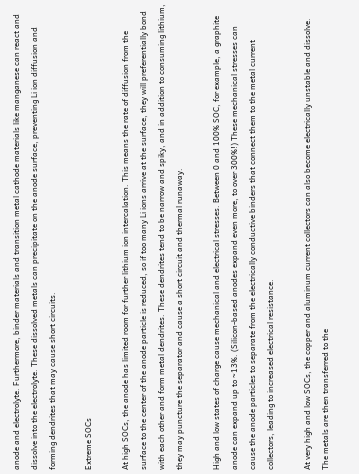anode and electrolyte. Furthermore, binder materials and transition metal cathode materials like manganese can react and dissolve into the electrolyte. These dissolved metals can precipitate on the anode surface, preventing Li ion diffusion and forming dendrites that may cause short circuits.

Extreme SOCs

At high SOCs, the anode has limited room for further lithium ion intercalation. This means the rate of diffusion from the surface to the center of the anode particle is reduced, so if too many Li ions arrive at the surface, they will preferentially bond with each other and form metal dendrites. These dendrites tend to be narrow and spiky, and in addition to consuming lithium, they may puncture the separator and cause a short circuit and thermal runaway.

High and low states of charge cause mechanical and electrical stresses. Between 0 and 100% SOC, for example, a graphite anode can expand up to ~13%. (Silicon-based anodes expand even more, to over 300%!) These mechanical stresses can cause the anode particles to separate from the electrically conductive binders that connect them to the metal current collectors, leading to increased electrical resistance.

At very high and low SOCs, the copper and aluminum current collectors can also become electrically unstable and dissolve. The metals are then transferred to the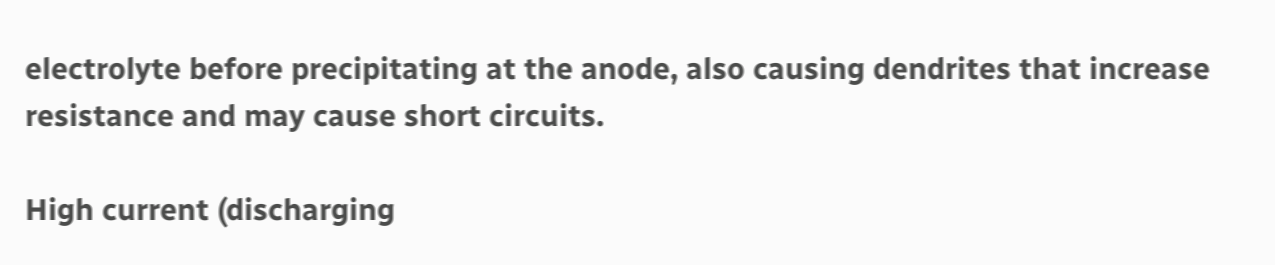electrolyte before precipitating at the anode, also causing dendrites that increase resistance and may cause short circuits.

High current (discharging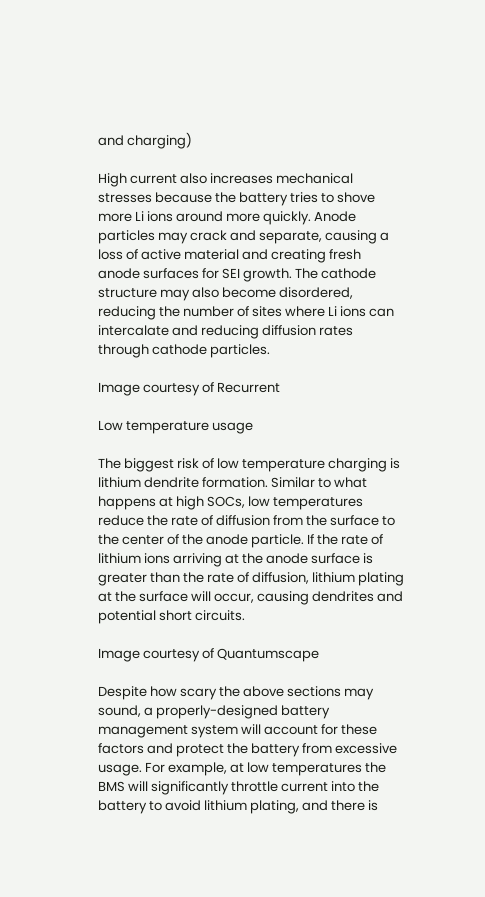and charging)

High current also increases mechanical stresses because the battery tries to shove more Li ions around more quickly. Anode particles may crack and separate, causing a loss of active material and creating fresh anode surfaces for SEI growth. The cathode structure may also become disordered, reducing the number of sites where Li ions can intercalate and reducing diffusion rates through cathode particles.

Image courtesy of Recurrent

Low temperature usage

The biggest risk of low temperature charging is lithium dendrite formation. Similar to what happens at high SOCs, low temperatures reduce the rate of diffusion from the surface to the center of the anode particle. If the rate of lithium ions arriving at the anode surface is greater than the rate of diffusion, lithium plating at the surface will occur, causing dendrites and potential short circuits.

Image courtesy of Quantumscape

Despite how scary the above sections may sound, a properly-designed battery management system will account for these factors and protect the battery from excessive usage. For example, at low temperatures the BMS will significantly throttle current into the battery to avoid lithium plating, and there is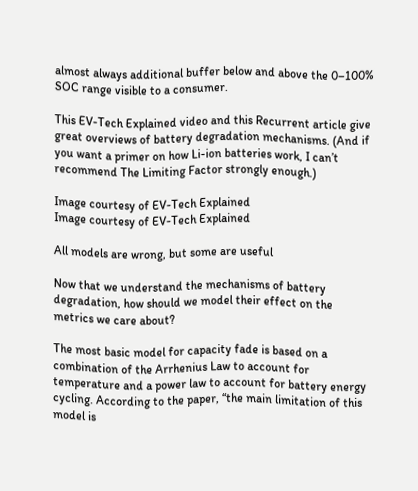almost always additional buffer below and above the 0–100% SOC range visible to a consumer.

This EV-Tech Explained video and this Recurrent article give great overviews of battery degradation mechanisms. (And if you want a primer on how Li-ion batteries work, I can’t recommend The Limiting Factor strongly enough.)

Image courtesy of EV-Tech Explained
Image courtesy of EV-Tech Explained

All models are wrong, but some are useful

Now that we understand the mechanisms of battery degradation, how should we model their effect on the metrics we care about?

The most basic model for capacity fade is based on a combination of the Arrhenius Law to account for temperature and a power law to account for battery energy cycling. According to the paper, “the main limitation of this model is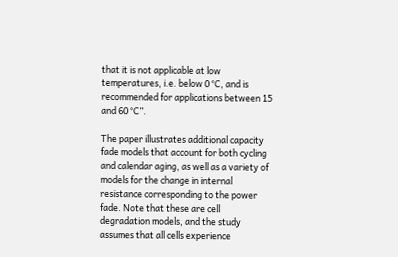that it is not applicable at low temperatures, i.e. below 0 °C, and is recommended for applications between 15 and 60 °C”.

The paper illustrates additional capacity fade models that account for both cycling and calendar aging, as well as a variety of models for the change in internal resistance corresponding to the power fade. Note that these are cell degradation models, and the study assumes that all cells experience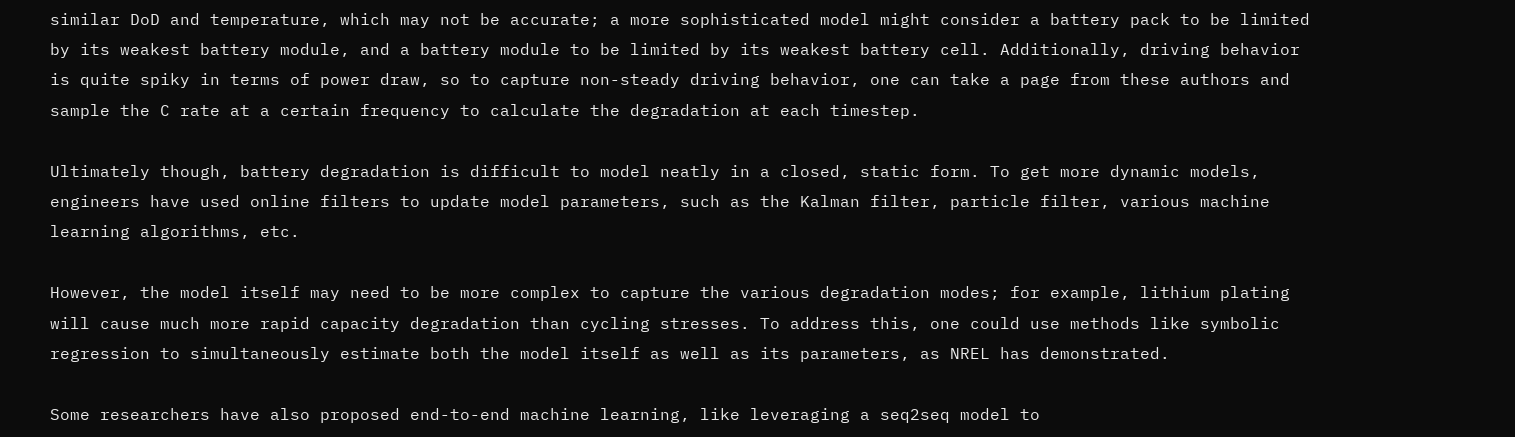similar DoD and temperature, which may not be accurate; a more sophisticated model might consider a battery pack to be limited by its weakest battery module, and a battery module to be limited by its weakest battery cell. Additionally, driving behavior is quite spiky in terms of power draw, so to capture non-steady driving behavior, one can take a page from these authors and sample the C rate at a certain frequency to calculate the degradation at each timestep.

Ultimately though, battery degradation is difficult to model neatly in a closed, static form. To get more dynamic models, engineers have used online filters to update model parameters, such as the Kalman filter, particle filter, various machine learning algorithms, etc.

However, the model itself may need to be more complex to capture the various degradation modes; for example, lithium plating will cause much more rapid capacity degradation than cycling stresses. To address this, one could use methods like symbolic regression to simultaneously estimate both the model itself as well as its parameters, as NREL has demonstrated.

Some researchers have also proposed end-to-end machine learning, like leveraging a seq2seq model to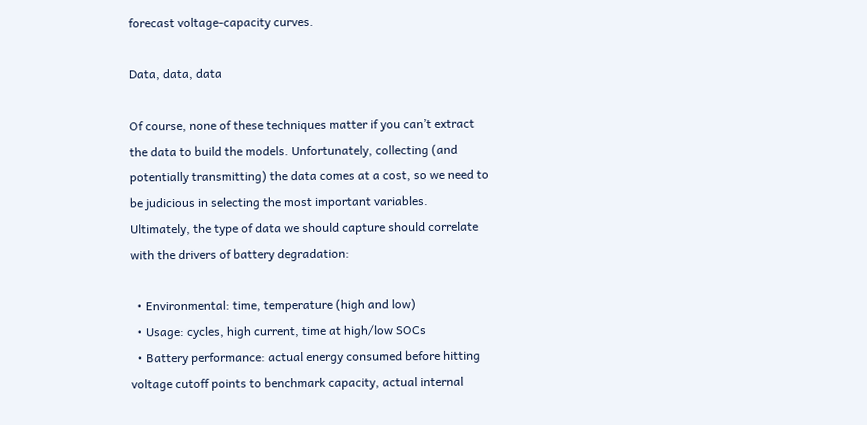forecast voltage-capacity curves.

Data, data, data

Of course, none of these techniques matter if you can’t extract the data to build the models. Unfortunately, collecting (and potentially transmitting) the data comes at a cost, so we need to be judicious in selecting the most important variables. Ultimately, the type of data we should capture should correlate with the drivers of battery degradation:

  • Environmental: time, temperature (high and low)
  • Usage: cycles, high current, time at high/low SOCs
  • Battery performance: actual energy consumed before hitting voltage cutoff points to benchmark capacity, actual internal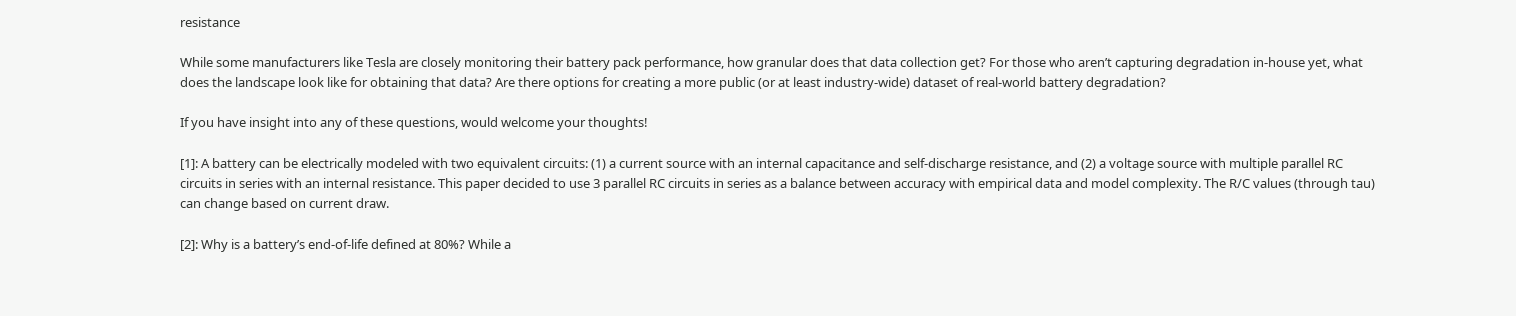resistance

While some manufacturers like Tesla are closely monitoring their battery pack performance, how granular does that data collection get? For those who aren’t capturing degradation in-house yet, what does the landscape look like for obtaining that data? Are there options for creating a more public (or at least industry-wide) dataset of real-world battery degradation?

If you have insight into any of these questions, would welcome your thoughts!

[1]: A battery can be electrically modeled with two equivalent circuits: (1) a current source with an internal capacitance and self-discharge resistance, and (2) a voltage source with multiple parallel RC circuits in series with an internal resistance. This paper decided to use 3 parallel RC circuits in series as a balance between accuracy with empirical data and model complexity. The R/C values (through tau) can change based on current draw.

[2]: Why is a battery’s end-of-life defined at 80%? While a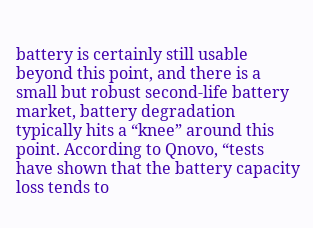battery is certainly still usable beyond this point, and there is a small but robust second-life battery market, battery degradation typically hits a “knee” around this point. According to Qnovo, “tests have shown that the battery capacity loss tends to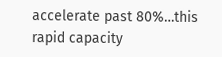accelerate past 80%…this rapid capacity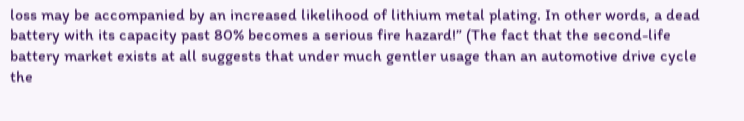loss may be accompanied by an increased likelihood of lithium metal plating. In other words, a dead battery with its capacity past 80% becomes a serious fire hazard!” (The fact that the second-life battery market exists at all suggests that under much gentler usage than an automotive drive cycle the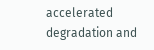accelerated degradation and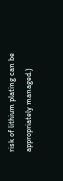risk of lithium plating can be appropriately managed.)